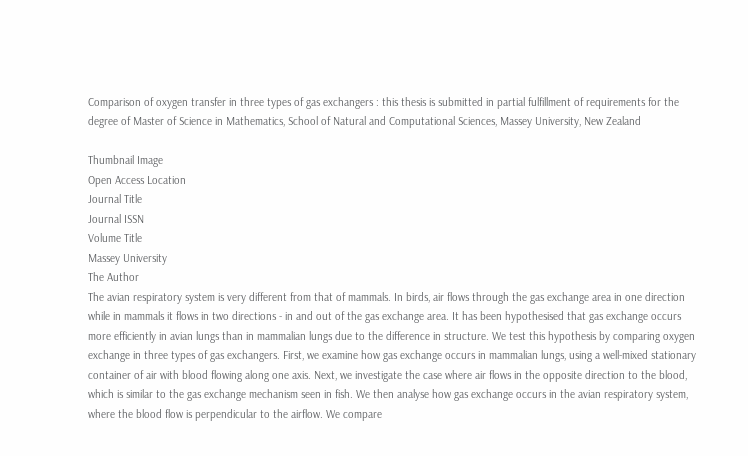Comparison of oxygen transfer in three types of gas exchangers : this thesis is submitted in partial fulfillment of requirements for the degree of Master of Science in Mathematics, School of Natural and Computational Sciences, Massey University, New Zealand

Thumbnail Image
Open Access Location
Journal Title
Journal ISSN
Volume Title
Massey University
The Author
The avian respiratory system is very different from that of mammals. In birds, air flows through the gas exchange area in one direction while in mammals it flows in two directions - in and out of the gas exchange area. It has been hypothesised that gas exchange occurs more efficiently in avian lungs than in mammalian lungs due to the difference in structure. We test this hypothesis by comparing oxygen exchange in three types of gas exchangers. First, we examine how gas exchange occurs in mammalian lungs, using a well-mixed stationary container of air with blood flowing along one axis. Next, we investigate the case where air flows in the opposite direction to the blood, which is similar to the gas exchange mechanism seen in fish. We then analyse how gas exchange occurs in the avian respiratory system, where the blood flow is perpendicular to the airflow. We compare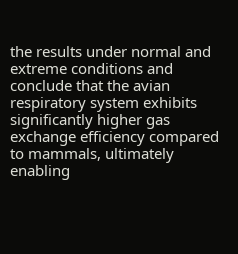the results under normal and extreme conditions and conclude that the avian respiratory system exhibits significantly higher gas exchange efficiency compared to mammals, ultimately enabling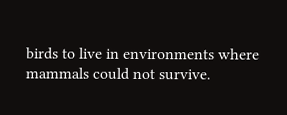birds to live in environments where mammals could not survive.